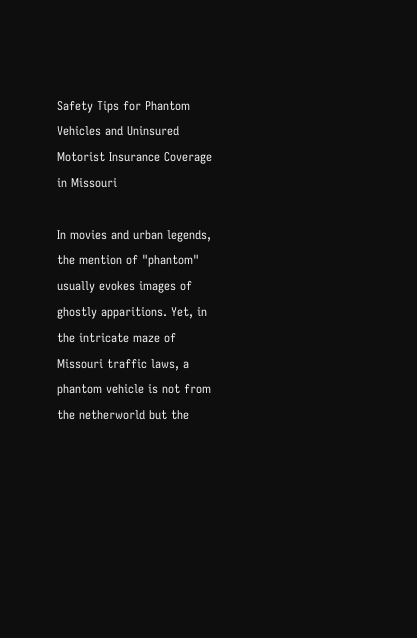Safety Tips for Phantom Vehicles and Uninsured Motorist Insurance Coverage in Missouri

In movies and urban legends, the mention of "phantom" usually evokes images of ghostly apparitions. Yet, in the intricate maze of Missouri traffic laws, a phantom vehicle is not from the netherworld but the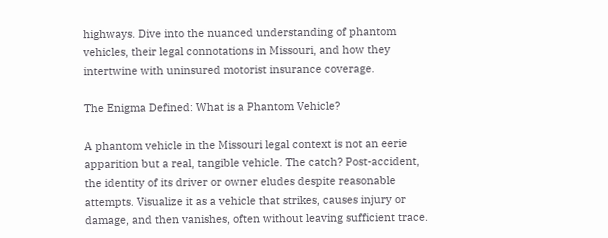highways. Dive into the nuanced understanding of phantom vehicles, their legal connotations in Missouri, and how they intertwine with uninsured motorist insurance coverage.

The Enigma Defined: What is a Phantom Vehicle?

A phantom vehicle in the Missouri legal context is not an eerie apparition but a real, tangible vehicle. The catch? Post-accident, the identity of its driver or owner eludes despite reasonable attempts. Visualize it as a vehicle that strikes, causes injury or damage, and then vanishes, often without leaving sufficient trace.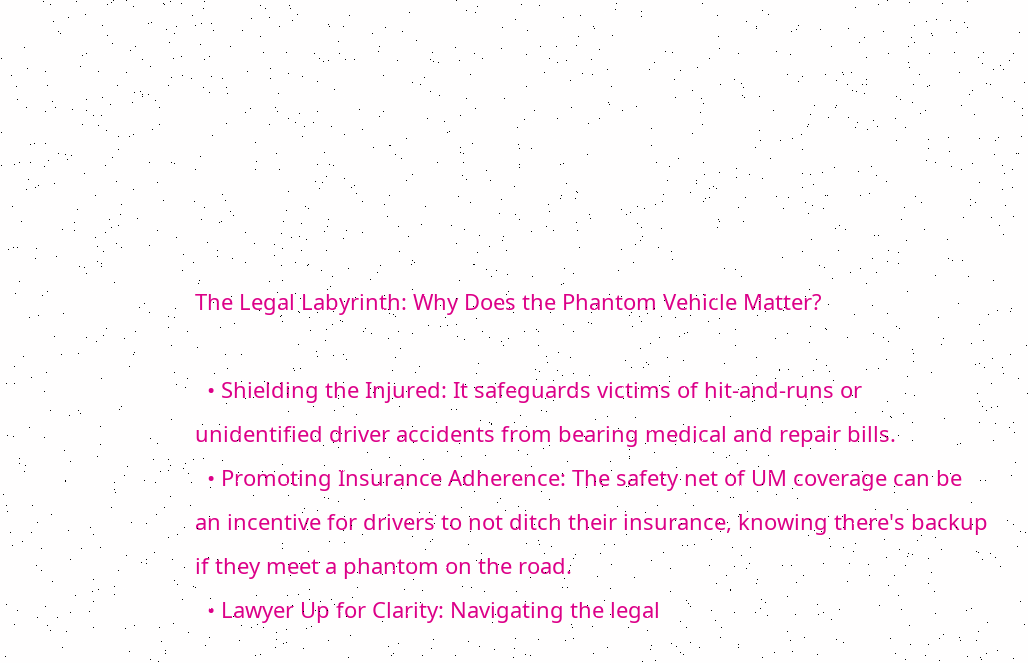The Legal Labyrinth: Why Does the Phantom Vehicle Matter?

  • Shielding the Injured: It safeguards victims of hit-and-runs or unidentified driver accidents from bearing medical and repair bills.
  • Promoting Insurance Adherence: The safety net of UM coverage can be an incentive for drivers to not ditch their insurance, knowing there's backup if they meet a phantom on the road.
  • Lawyer Up for Clarity: Navigating the legal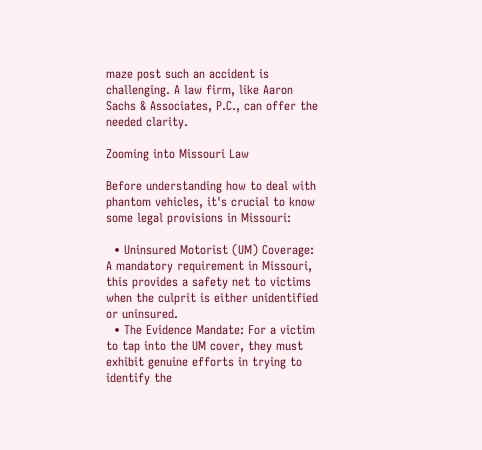maze post such an accident is challenging. A law firm, like Aaron Sachs & Associates, P.C., can offer the needed clarity.

Zooming into Missouri Law

Before understanding how to deal with phantom vehicles, it's crucial to know some legal provisions in Missouri:

  • Uninsured Motorist (UM) Coverage: A mandatory requirement in Missouri, this provides a safety net to victims when the culprit is either unidentified or uninsured.
  • The Evidence Mandate: For a victim to tap into the UM cover, they must exhibit genuine efforts in trying to identify the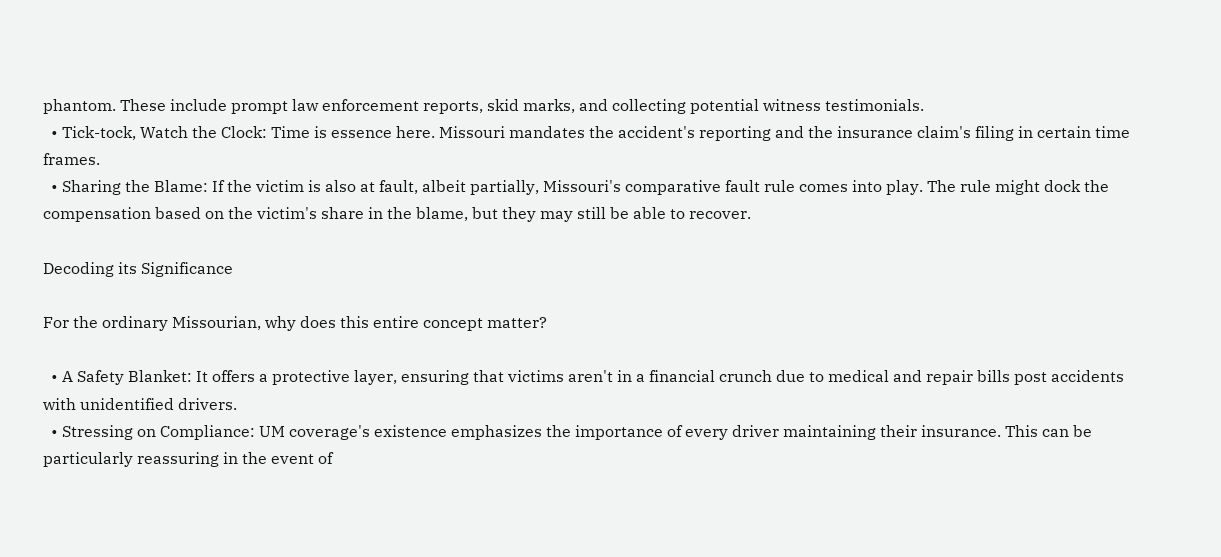phantom. These include prompt law enforcement reports, skid marks, and collecting potential witness testimonials.
  • Tick-tock, Watch the Clock: Time is essence here. Missouri mandates the accident's reporting and the insurance claim's filing in certain time frames.
  • Sharing the Blame: If the victim is also at fault, albeit partially, Missouri's comparative fault rule comes into play. The rule might dock the compensation based on the victim's share in the blame, but they may still be able to recover.

Decoding its Significance

For the ordinary Missourian, why does this entire concept matter?

  • A Safety Blanket: It offers a protective layer, ensuring that victims aren't in a financial crunch due to medical and repair bills post accidents with unidentified drivers.
  • Stressing on Compliance: UM coverage's existence emphasizes the importance of every driver maintaining their insurance. This can be particularly reassuring in the event of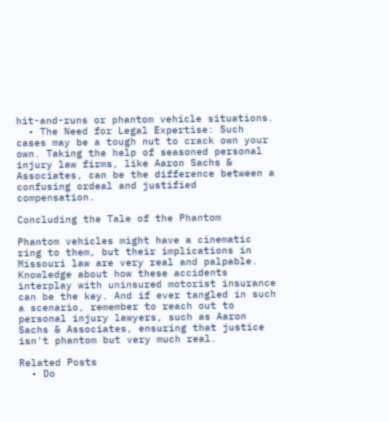hit-and-runs or phantom vehicle situations.
  • The Need for Legal Expertise: Such cases may be a tough nut to crack own your own. Taking the help of seasoned personal injury law firms, like Aaron Sachs & Associates, can be the difference between a confusing ordeal and justified compensation.

Concluding the Tale of the Phantom

Phantom vehicles might have a cinematic ring to them, but their implications in Missouri law are very real and palpable. Knowledge about how these accidents interplay with uninsured motorist insurance can be the key. And if ever tangled in such a scenario, remember to reach out to personal injury lawyers, such as Aaron Sachs & Associates, ensuring that justice isn't phantom but very much real.

Related Posts
  • Do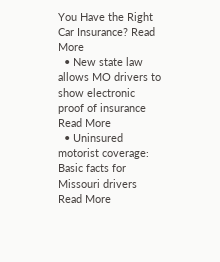You Have the Right Car Insurance? Read More
  • New state law allows MO drivers to show electronic proof of insurance Read More
  • Uninsured motorist coverage: Basic facts for Missouri drivers Read More